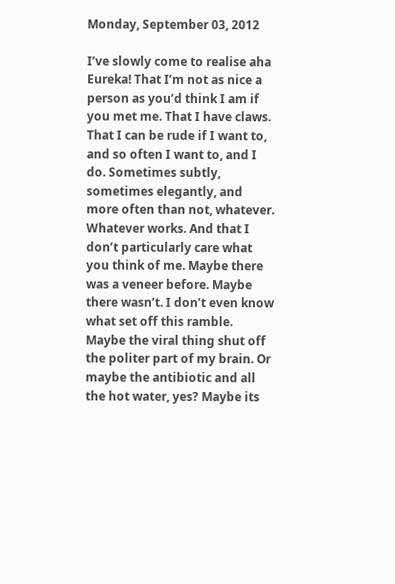Monday, September 03, 2012

I’ve slowly come to realise aha Eureka! That I’m not as nice a person as you’d think I am if you met me. That I have claws. That I can be rude if I want to, and so often I want to, and I do. Sometimes subtly, sometimes elegantly, and more often than not, whatever. Whatever works. And that I don’t particularly care what you think of me. Maybe there was a veneer before. Maybe there wasn’t. I don’t even know what set off this ramble. Maybe the viral thing shut off the politer part of my brain. Or maybe the antibiotic and all the hot water, yes? Maybe its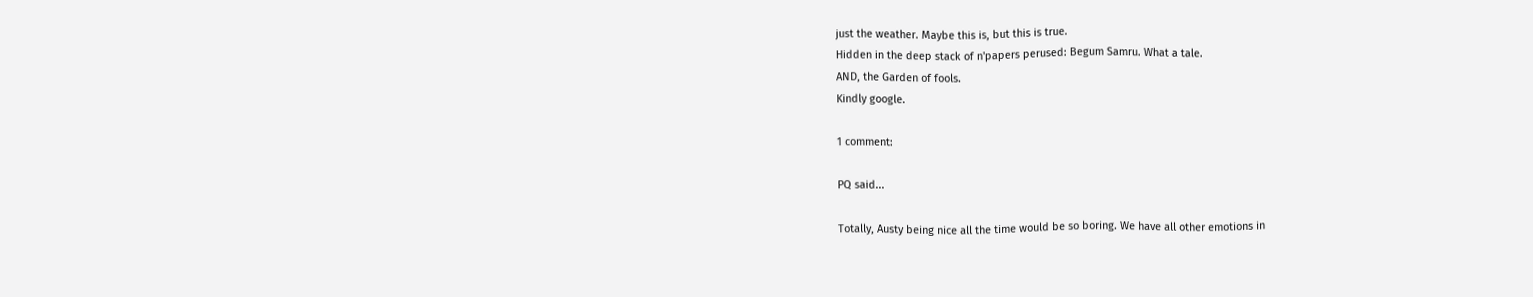just the weather. Maybe this is, but this is true.
Hidden in the deep stack of n'papers perused: Begum Samru. What a tale.
AND, the Garden of fools.
Kindly google.

1 comment:

PQ said...

Totally, Austy being nice all the time would be so boring. We have all other emotions in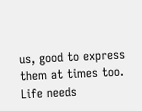us, good to express them at times too. Life needs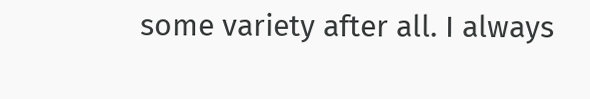some variety after all. I always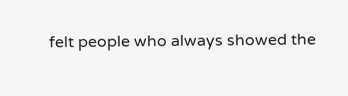felt people who always showed the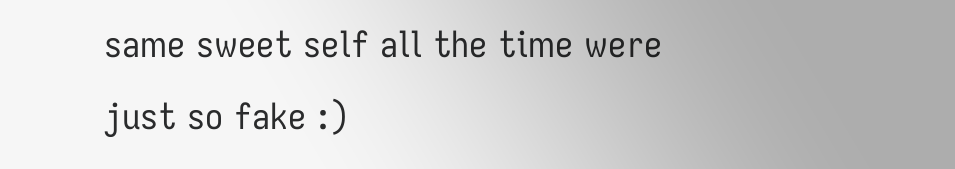same sweet self all the time were just so fake :)